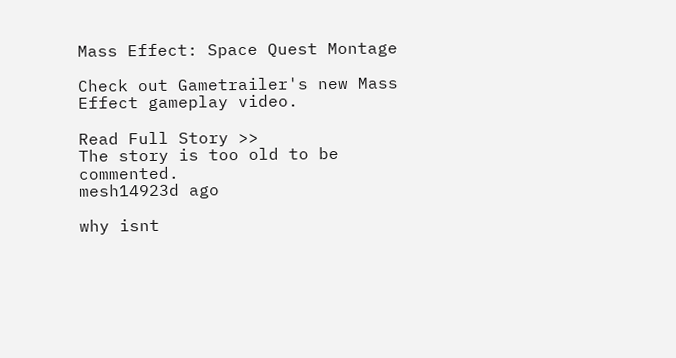Mass Effect: Space Quest Montage

Check out Gametrailer's new Mass Effect gameplay video.

Read Full Story >>
The story is too old to be commented.
mesh14923d ago

why isnt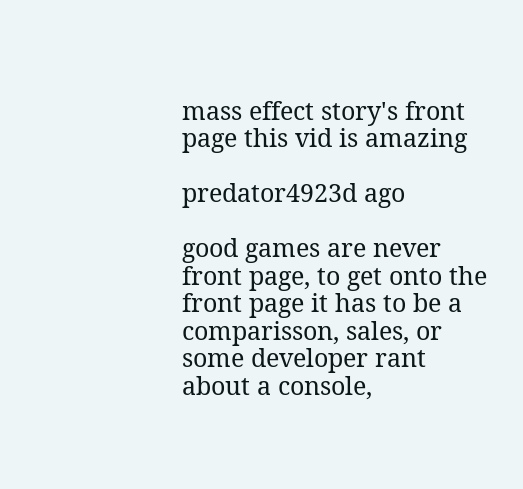mass effect story's front page this vid is amazing

predator4923d ago

good games are never front page, to get onto the front page it has to be a comparisson, sales, or some developer rant about a console,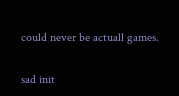could never be actuall games.

sad init